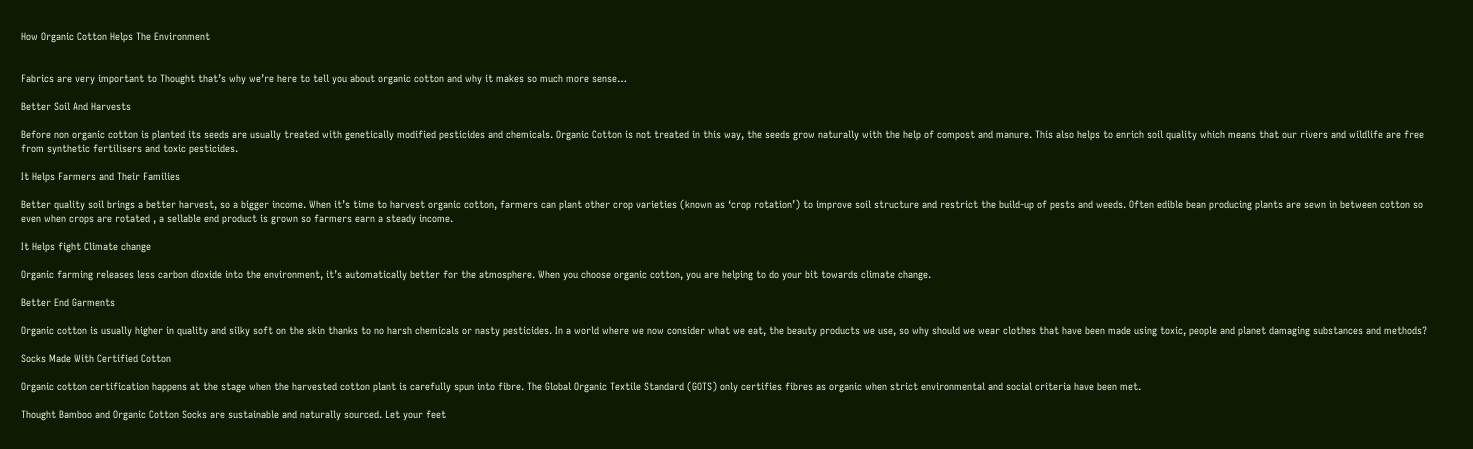How Organic Cotton Helps The Environment


Fabrics are very important to Thought that’s why we’re here to tell you about organic cotton and why it makes so much more sense…

Better Soil And Harvests

Before non organic cotton is planted its seeds are usually treated with genetically modified pesticides and chemicals. Organic Cotton is not treated in this way, the seeds grow naturally with the help of compost and manure. This also helps to enrich soil quality which means that our rivers and wildlife are free from synthetic fertilisers and toxic pesticides.

It Helps Farmers and Their Families

Better quality soil brings a better harvest, so a bigger income. When it’s time to harvest organic cotton, farmers can plant other crop varieties (known as ‘crop rotation’) to improve soil structure and restrict the build-up of pests and weeds. Often edible bean producing plants are sewn in between cotton so even when crops are rotated , a sellable end product is grown so farmers earn a steady income.

It Helps fight Climate change

Organic farming releases less carbon dioxide into the environment, it’s automatically better for the atmosphere. When you choose organic cotton, you are helping to do your bit towards climate change.

Better End Garments

Organic cotton is usually higher in quality and silky soft on the skin thanks to no harsh chemicals or nasty pesticides. In a world where we now consider what we eat, the beauty products we use, so why should we wear clothes that have been made using toxic, people and planet damaging substances and methods?

Socks Made With Certified Cotton

Organic cotton certification happens at the stage when the harvested cotton plant is carefully spun into fibre. The Global Organic Textile Standard (GOTS) only certifies fibres as organic when strict environmental and social criteria have been met.

Thought Bamboo and Organic Cotton Socks are sustainable and naturally sourced. Let your feet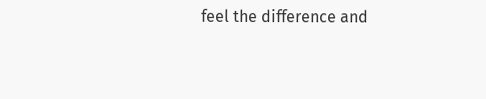feel the difference and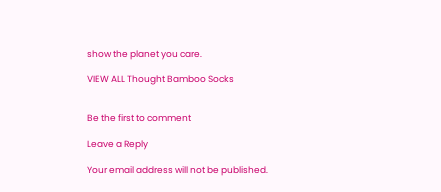show the planet you care.

VIEW ALL Thought Bamboo Socks


Be the first to comment

Leave a Reply

Your email address will not be published.